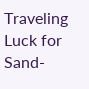Traveling Luck for Sand-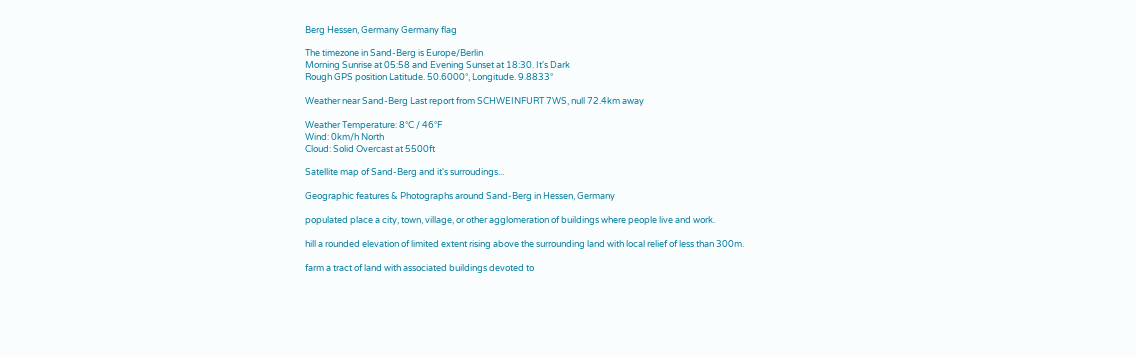Berg Hessen, Germany Germany flag

The timezone in Sand-Berg is Europe/Berlin
Morning Sunrise at 05:58 and Evening Sunset at 18:30. It's Dark
Rough GPS position Latitude. 50.6000°, Longitude. 9.8833°

Weather near Sand-Berg Last report from SCHWEINFURT 7WS, null 72.4km away

Weather Temperature: 8°C / 46°F
Wind: 0km/h North
Cloud: Solid Overcast at 5500ft

Satellite map of Sand-Berg and it's surroudings...

Geographic features & Photographs around Sand-Berg in Hessen, Germany

populated place a city, town, village, or other agglomeration of buildings where people live and work.

hill a rounded elevation of limited extent rising above the surrounding land with local relief of less than 300m.

farm a tract of land with associated buildings devoted to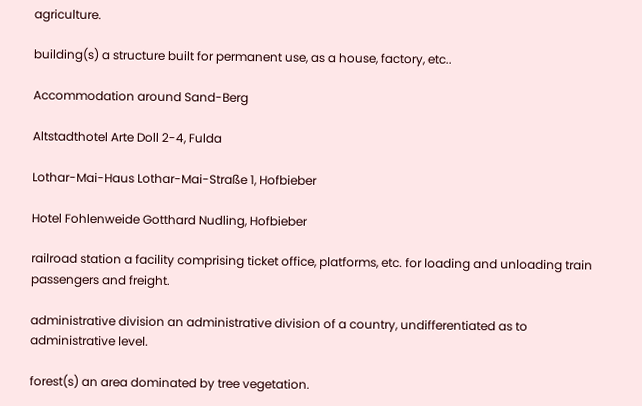agriculture.

building(s) a structure built for permanent use, as a house, factory, etc..

Accommodation around Sand-Berg

Altstadthotel Arte Doll 2-4, Fulda

Lothar-Mai-Haus Lothar-Mai-Straße 1, Hofbieber

Hotel Fohlenweide Gotthard Nudling, Hofbieber

railroad station a facility comprising ticket office, platforms, etc. for loading and unloading train passengers and freight.

administrative division an administrative division of a country, undifferentiated as to administrative level.

forest(s) an area dominated by tree vegetation.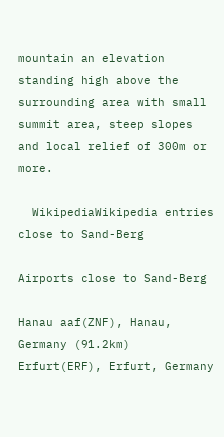mountain an elevation standing high above the surrounding area with small summit area, steep slopes and local relief of 300m or more.

  WikipediaWikipedia entries close to Sand-Berg

Airports close to Sand-Berg

Hanau aaf(ZNF), Hanau, Germany (91.2km)
Erfurt(ERF), Erfurt, Germany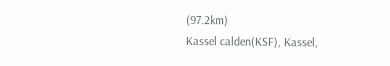(97.2km)
Kassel calden(KSF), Kassel,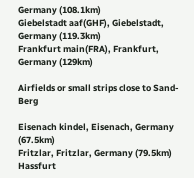Germany (108.1km)
Giebelstadt aaf(GHF), Giebelstadt, Germany (119.3km)
Frankfurt main(FRA), Frankfurt, Germany (129km)

Airfields or small strips close to Sand-Berg

Eisenach kindel, Eisenach, Germany (67.5km)
Fritzlar, Fritzlar, Germany (79.5km)
Hassfurt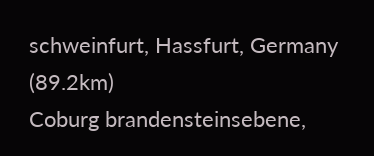schweinfurt, Hassfurt, Germany (89.2km)
Coburg brandensteinsebene,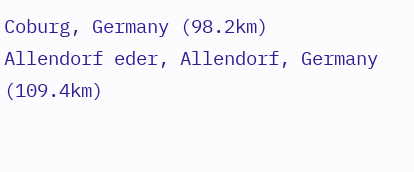Coburg, Germany (98.2km)
Allendorf eder, Allendorf, Germany (109.4km)